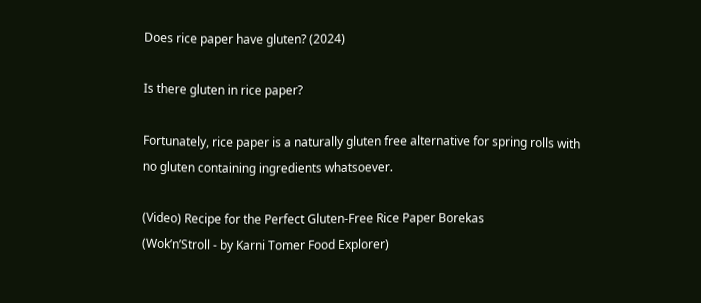Does rice paper have gluten? (2024)

Is there gluten in rice paper?

Fortunately, rice paper is a naturally gluten free alternative for spring rolls with no gluten containing ingredients whatsoever.

(Video) Recipe for the Perfect Gluten-Free Rice Paper Borekas
(Wok’n’Stroll - by Karni Tomer Food Explorer)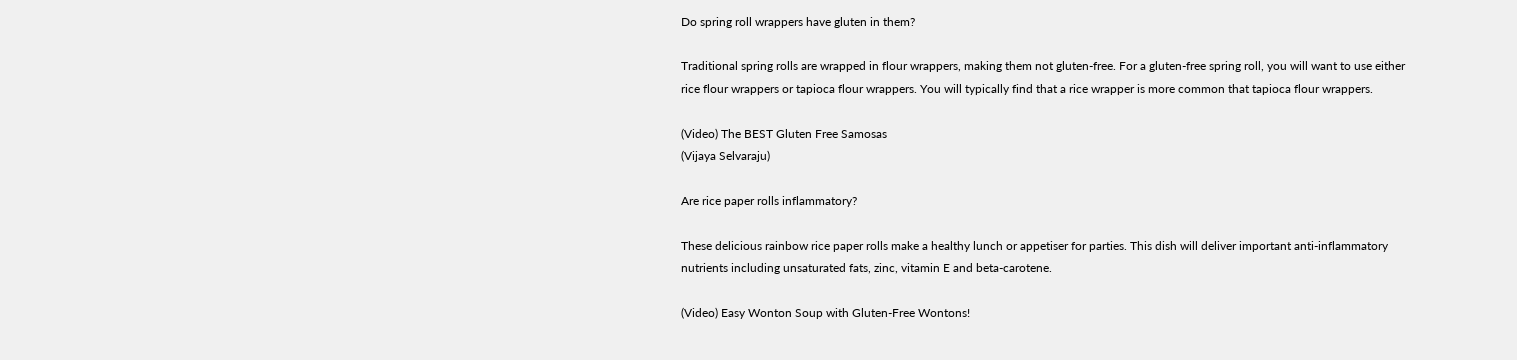Do spring roll wrappers have gluten in them?

Traditional spring rolls are wrapped in flour wrappers, making them not gluten-free. For a gluten-free spring roll, you will want to use either rice flour wrappers or tapioca flour wrappers. You will typically find that a rice wrapper is more common that tapioca flour wrappers.

(Video) The BEST Gluten Free Samosas
(Vijaya Selvaraju)

Are rice paper rolls inflammatory?

These delicious rainbow rice paper rolls make a healthy lunch or appetiser for parties. This dish will deliver important anti-inflammatory nutrients including unsaturated fats, zinc, vitamin E and beta-carotene.

(Video) Easy Wonton Soup with Gluten-Free Wontons!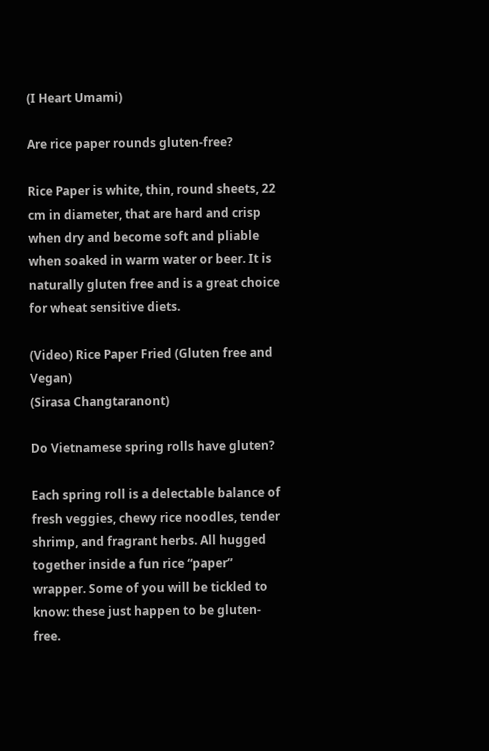(I Heart Umami)

Are rice paper rounds gluten-free?

Rice Paper is white, thin, round sheets, 22 cm in diameter, that are hard and crisp when dry and become soft and pliable when soaked in warm water or beer. It is naturally gluten free and is a great choice for wheat sensitive diets.

(Video) Rice Paper Fried (Gluten free and Vegan)
(Sirasa Changtaranont)

Do Vietnamese spring rolls have gluten?

Each spring roll is a delectable balance of fresh veggies, chewy rice noodles, tender shrimp, and fragrant herbs. All hugged together inside a fun rice “paper” wrapper. Some of you will be tickled to know: these just happen to be gluten-free.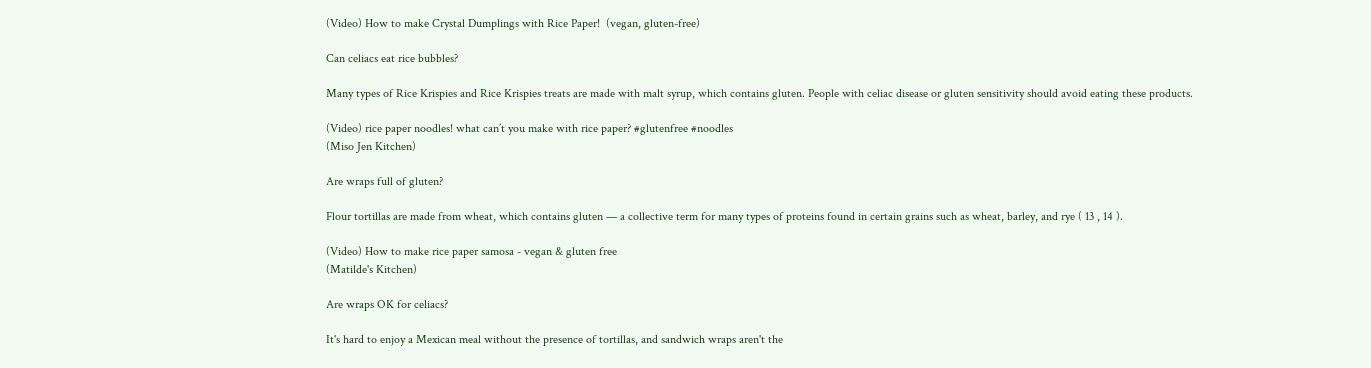(Video) How to make Crystal Dumplings with Rice Paper!  (vegan, gluten-free)

Can celiacs eat rice bubbles?

Many types of Rice Krispies and Rice Krispies treats are made with malt syrup, which contains gluten. People with celiac disease or gluten sensitivity should avoid eating these products.

(Video) rice paper noodles! what can’t you make with rice paper? #glutenfree #noodles
(Miso Jen Kitchen)

Are wraps full of gluten?

Flour tortillas are made from wheat, which contains gluten — a collective term for many types of proteins found in certain grains such as wheat, barley, and rye ( 13 , 14 ).

(Video) How to make rice paper samosa - vegan & gluten free
(Matilde's Kitchen)

Are wraps OK for celiacs?

It's hard to enjoy a Mexican meal without the presence of tortillas, and sandwich wraps aren't the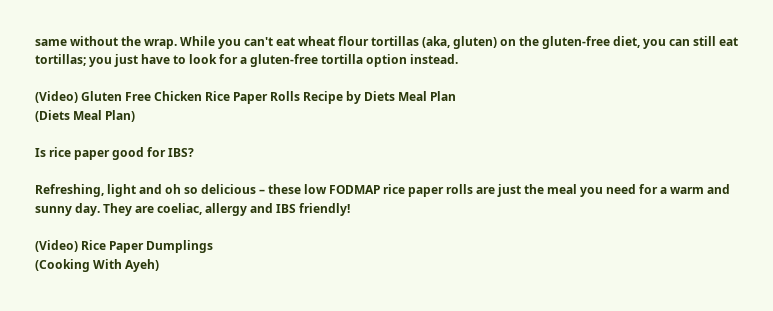same without the wrap. While you can't eat wheat flour tortillas (aka, gluten) on the gluten-free diet, you can still eat tortillas; you just have to look for a gluten-free tortilla option instead.

(Video) Gluten Free Chicken Rice Paper Rolls Recipe by Diets Meal Plan
(Diets Meal Plan)

Is rice paper good for IBS?

Refreshing, light and oh so delicious – these low FODMAP rice paper rolls are just the meal you need for a warm and sunny day. They are coeliac, allergy and IBS friendly!

(Video) Rice Paper Dumplings
(Cooking With Ayeh)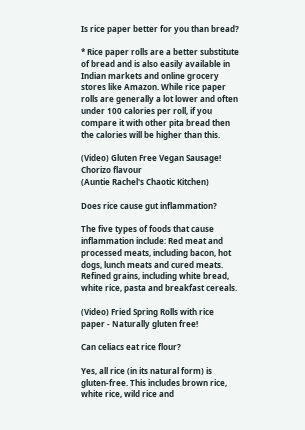Is rice paper better for you than bread?

* Rice paper rolls are a better substitute of bread and is also easily available in Indian markets and online grocery stores like Amazon. While rice paper rolls are generally a lot lower and often under 100 calories per roll, if you compare it with other pita bread then the calories will be higher than this.

(Video) Gluten Free Vegan Sausage! Chorizo flavour
(Auntie Rachel's Chaotic Kitchen)

Does rice cause gut inflammation?

The five types of foods that cause inflammation include: Red meat and processed meats, including bacon, hot dogs, lunch meats and cured meats. Refined grains, including white bread, white rice, pasta and breakfast cereals.

(Video) Fried Spring Rolls with rice paper - Naturally gluten free!

Can celiacs eat rice flour?

Yes, all rice (in its natural form) is gluten-free. This includes brown rice, white rice, wild rice and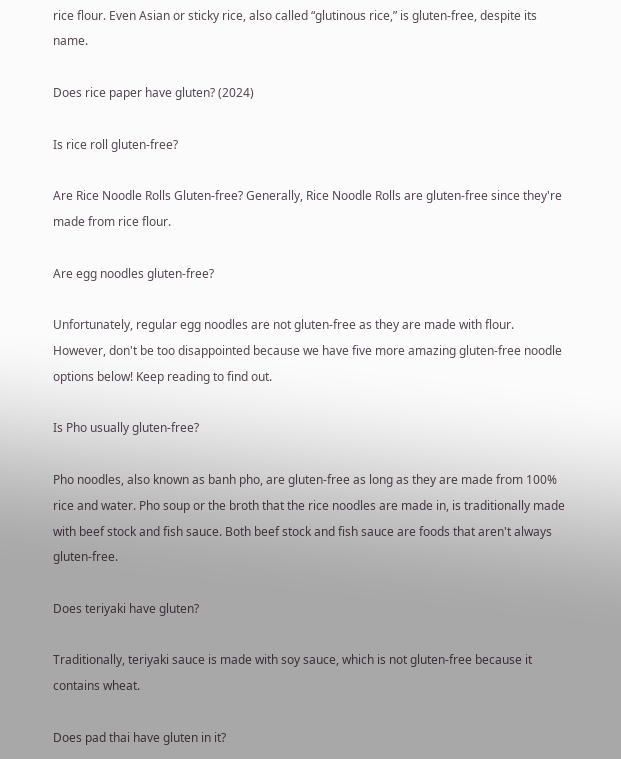rice flour. Even Asian or sticky rice, also called “glutinous rice,” is gluten-free, despite its name.

Does rice paper have gluten? (2024)

Is rice roll gluten-free?

Are Rice Noodle Rolls Gluten-free? Generally, Rice Noodle Rolls are gluten-free since they're made from rice flour.

Are egg noodles gluten-free?

Unfortunately, regular egg noodles are not gluten-free as they are made with flour. However, don't be too disappointed because we have five more amazing gluten-free noodle options below! Keep reading to find out.

Is Pho usually gluten-free?

Pho noodles, also known as banh pho, are gluten-free as long as they are made from 100% rice and water. Pho soup or the broth that the rice noodles are made in, is traditionally made with beef stock and fish sauce. Both beef stock and fish sauce are foods that aren't always gluten-free.

Does teriyaki have gluten?

Traditionally, teriyaki sauce is made with soy sauce, which is not gluten-free because it contains wheat.

Does pad thai have gluten in it?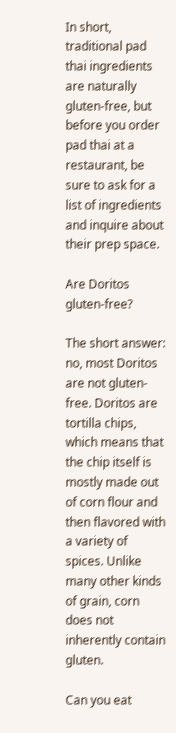In short, traditional pad thai ingredients are naturally gluten-free, but before you order pad thai at a restaurant, be sure to ask for a list of ingredients and inquire about their prep space.

Are Doritos gluten-free?

The short answer: no, most Doritos are not gluten-free. Doritos are tortilla chips, which means that the chip itself is mostly made out of corn flour and then flavored with a variety of spices. Unlike many other kinds of grain, corn does not inherently contain gluten.

Can you eat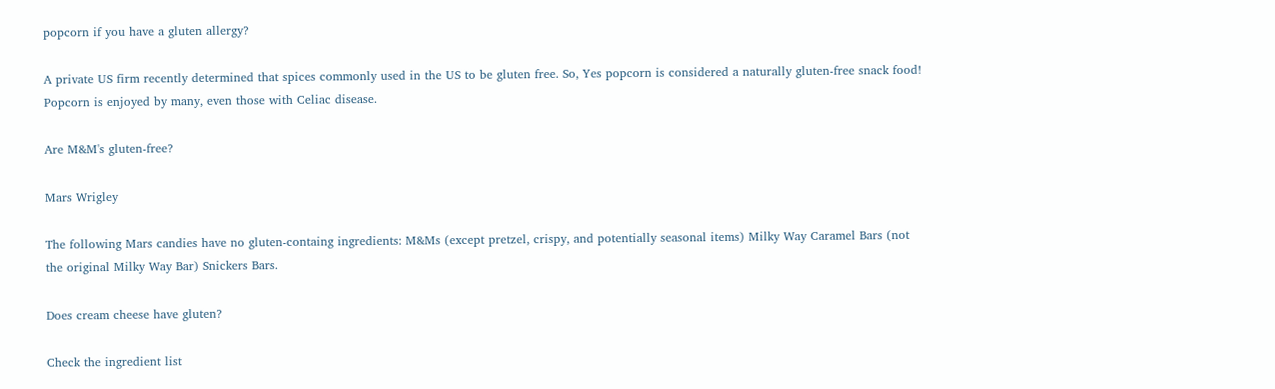popcorn if you have a gluten allergy?

A private US firm recently determined that spices commonly used in the US to be gluten free. So, Yes popcorn is considered a naturally gluten-free snack food! Popcorn is enjoyed by many, even those with Celiac disease.

Are M&M's gluten-free?

Mars Wrigley

The following Mars candies have no gluten-containg ingredients: M&Ms (except pretzel, crispy, and potentially seasonal items) Milky Way Caramel Bars (not the original Milky Way Bar) Snickers Bars.

Does cream cheese have gluten?

Check the ingredient list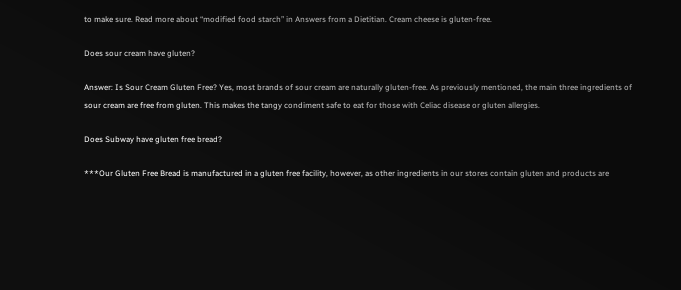to make sure. Read more about “modified food starch” in Answers from a Dietitian. Cream cheese is gluten-free.

Does sour cream have gluten?

Answer: Is Sour Cream Gluten Free? Yes, most brands of sour cream are naturally gluten-free. As previously mentioned, the main three ingredients of sour cream are free from gluten. This makes the tangy condiment safe to eat for those with Celiac disease or gluten allergies.

Does Subway have gluten free bread?

***Our Gluten Free Bread is manufactured in a gluten free facility, however, as other ingredients in our stores contain gluten and products are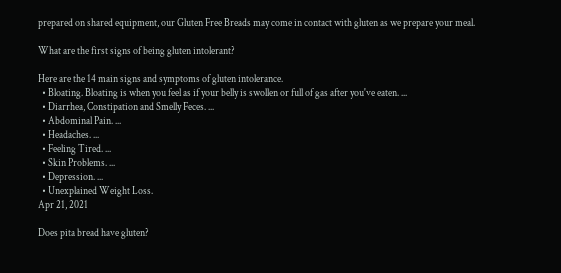prepared on shared equipment, our Gluten Free Breads may come in contact with gluten as we prepare your meal.

What are the first signs of being gluten intolerant?

Here are the 14 main signs and symptoms of gluten intolerance.
  • Bloating. Bloating is when you feel as if your belly is swollen or full of gas after you've eaten. ...
  • Diarrhea, Constipation and Smelly Feces. ...
  • Abdominal Pain. ...
  • Headaches. ...
  • Feeling Tired. ...
  • Skin Problems. ...
  • Depression. ...
  • Unexplained Weight Loss.
Apr 21, 2021

Does pita bread have gluten?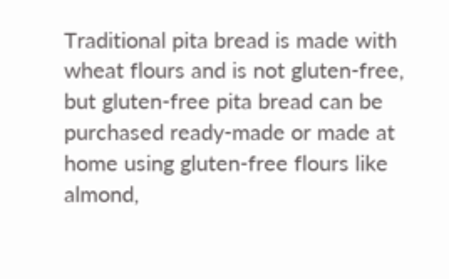Traditional pita bread is made with wheat flours and is not gluten-free, but gluten-free pita bread can be purchased ready-made or made at home using gluten-free flours like almond,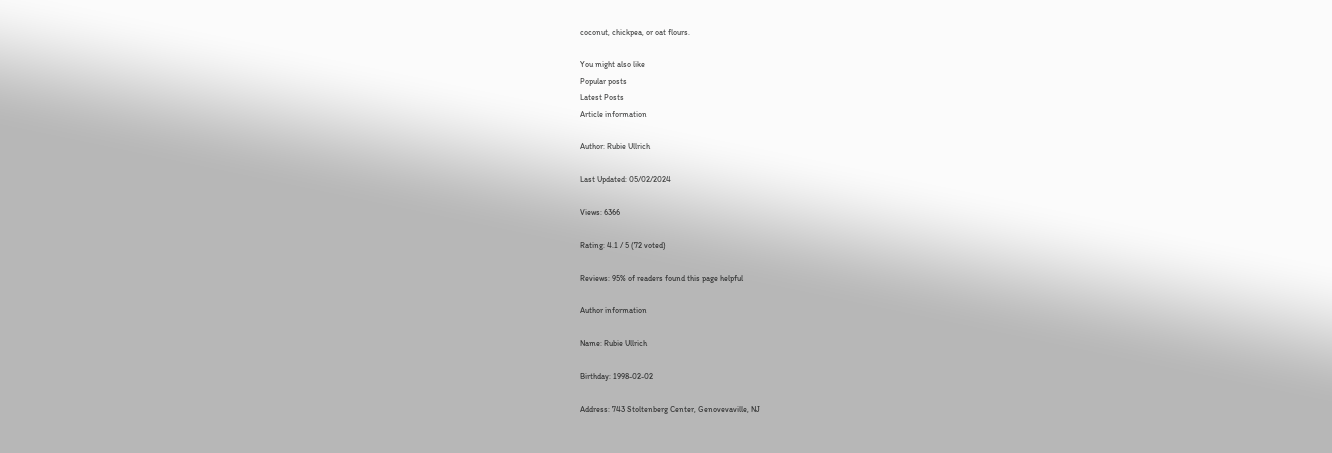coconut, chickpea, or oat flours.

You might also like
Popular posts
Latest Posts
Article information

Author: Rubie Ullrich

Last Updated: 05/02/2024

Views: 6366

Rating: 4.1 / 5 (72 voted)

Reviews: 95% of readers found this page helpful

Author information

Name: Rubie Ullrich

Birthday: 1998-02-02

Address: 743 Stoltenberg Center, Genovevaville, NJ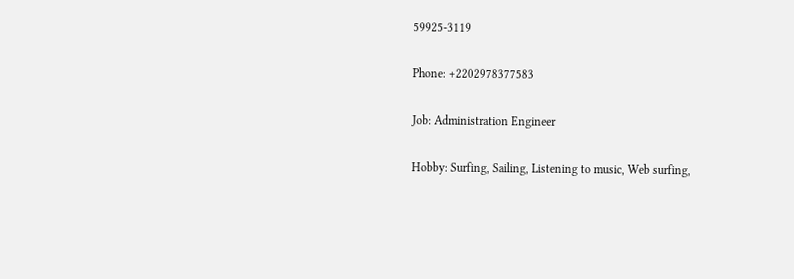59925-3119

Phone: +2202978377583

Job: Administration Engineer

Hobby: Surfing, Sailing, Listening to music, Web surfing,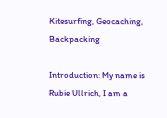Kitesurfing, Geocaching, Backpacking

Introduction: My name is Rubie Ullrich, I am a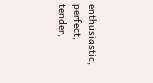enthusiastic, perfect, tender,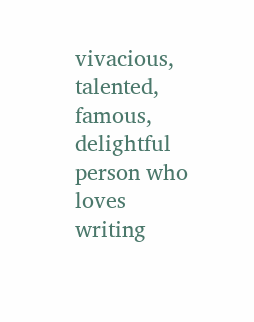vivacious, talented, famous, delightful person who loves writing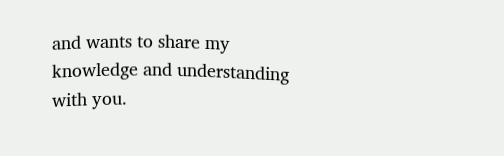and wants to share my knowledge and understanding with you.